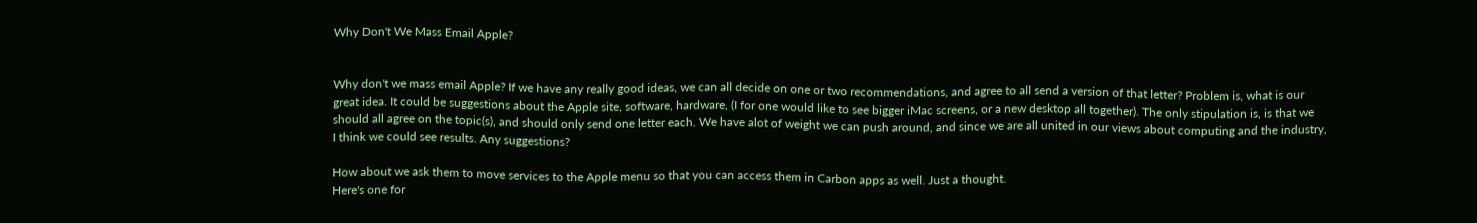Why Don't We Mass Email Apple?


Why don't we mass email Apple? If we have any really good ideas, we can all decide on one or two recommendations, and agree to all send a version of that letter? Problem is, what is our great idea. It could be suggestions about the Apple site, software, hardware, (I for one would like to see bigger iMac screens, or a new desktop all together). The only stipulation is, is that we should all agree on the topic(s), and should only send one letter each. We have alot of weight we can push around, and since we are all united in our views about computing and the industry, I think we could see results. Any suggestions?

How about we ask them to move services to the Apple menu so that you can access them in Carbon apps as well. Just a thought.
Here's one for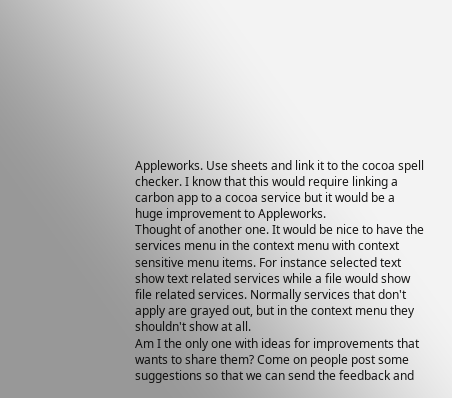Appleworks. Use sheets and link it to the cocoa spell checker. I know that this would require linking a carbon app to a cocoa service but it would be a huge improvement to Appleworks.
Thought of another one. It would be nice to have the services menu in the context menu with context sensitive menu items. For instance selected text show text related services while a file would show file related services. Normally services that don't apply are grayed out, but in the context menu they shouldn't show at all.
Am I the only one with ideas for improvements that wants to share them? Come on people post some suggestions so that we can send the feedback and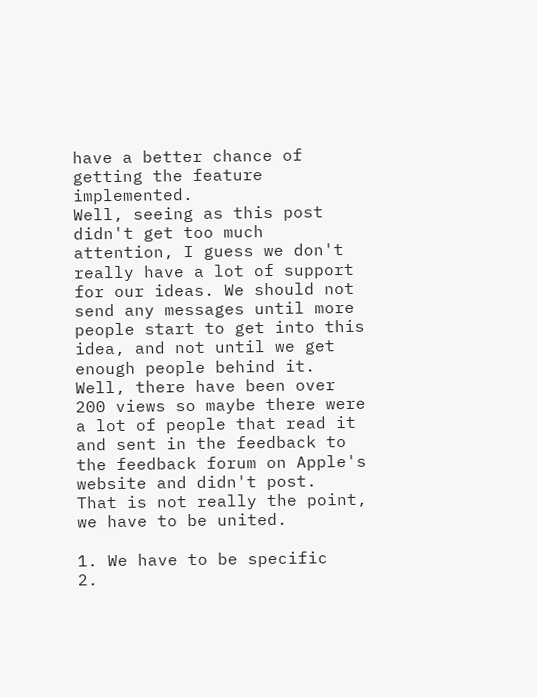have a better chance of getting the feature implemented.
Well, seeing as this post didn't get too much attention, I guess we don't really have a lot of support for our ideas. We should not send any messages until more people start to get into this idea, and not until we get enough people behind it.
Well, there have been over 200 views so maybe there were a lot of people that read it and sent in the feedback to the feedback forum on Apple's website and didn't post.
That is not really the point, we have to be united.

1. We have to be specific
2.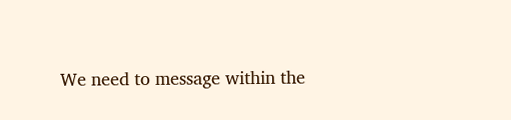We need to message within the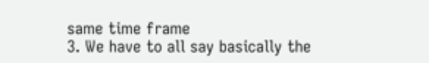same time frame
3. We have to all say basically the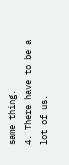same thing.
4. There have to be a lot of us.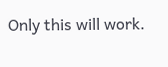Only this will work.